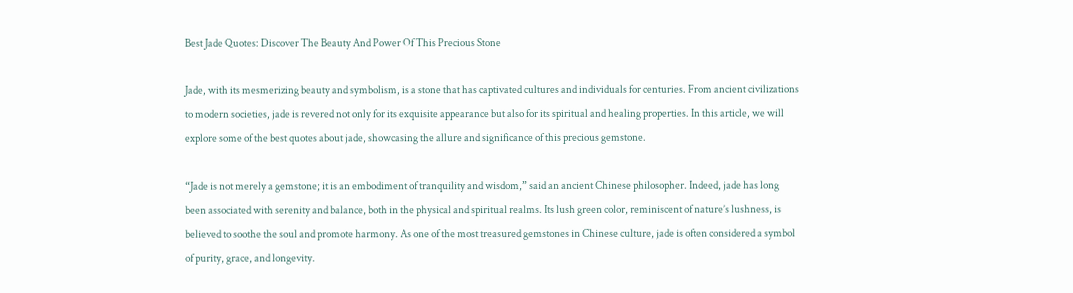Best Jade Quotes: Discover The Beauty And Power Of This Precious Stone

Jade, with its mesmerizing beauty and symbolism, is a stone that has captivated cultures and individuals for centuries. From ancient civilizations to modern societies, jade is revered not only for its exquisite appearance but also for its spiritual and healing properties. In this article, we will explore some of the best quotes about jade, showcasing the allure and significance of this precious gemstone.

“Jade is not merely a gemstone; it is an embodiment of tranquility and wisdom,” said an ancient Chinese philosopher. Indeed, jade has long been associated with serenity and balance, both in the physical and spiritual realms. Its lush green color, reminiscent of nature’s lushness, is believed to soothe the soul and promote harmony. As one of the most treasured gemstones in Chinese culture, jade is often considered a symbol of purity, grace, and longevity.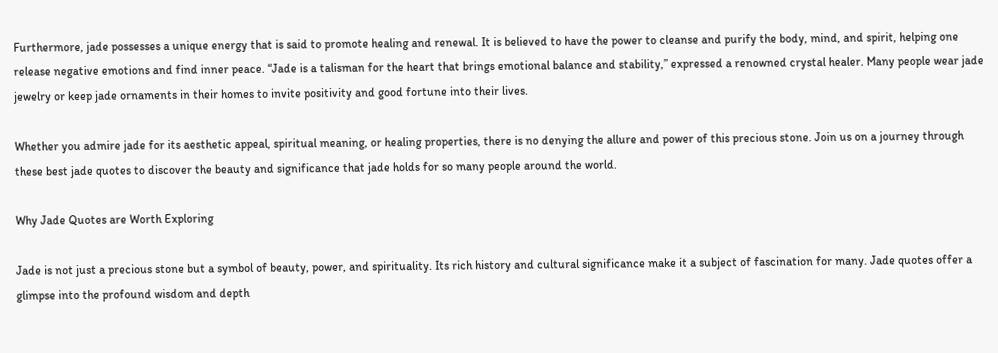Furthermore, jade possesses a unique energy that is said to promote healing and renewal. It is believed to have the power to cleanse and purify the body, mind, and spirit, helping one release negative emotions and find inner peace. “Jade is a talisman for the heart that brings emotional balance and stability,” expressed a renowned crystal healer. Many people wear jade jewelry or keep jade ornaments in their homes to invite positivity and good fortune into their lives.

Whether you admire jade for its aesthetic appeal, spiritual meaning, or healing properties, there is no denying the allure and power of this precious stone. Join us on a journey through these best jade quotes to discover the beauty and significance that jade holds for so many people around the world.

Why Jade Quotes are Worth Exploring

Jade is not just a precious stone but a symbol of beauty, power, and spirituality. Its rich history and cultural significance make it a subject of fascination for many. Jade quotes offer a glimpse into the profound wisdom and depth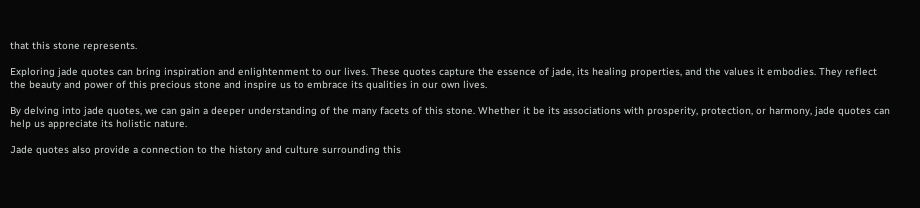that this stone represents.

Exploring jade quotes can bring inspiration and enlightenment to our lives. These quotes capture the essence of jade, its healing properties, and the values it embodies. They reflect the beauty and power of this precious stone and inspire us to embrace its qualities in our own lives.

By delving into jade quotes, we can gain a deeper understanding of the many facets of this stone. Whether it be its associations with prosperity, protection, or harmony, jade quotes can help us appreciate its holistic nature.

Jade quotes also provide a connection to the history and culture surrounding this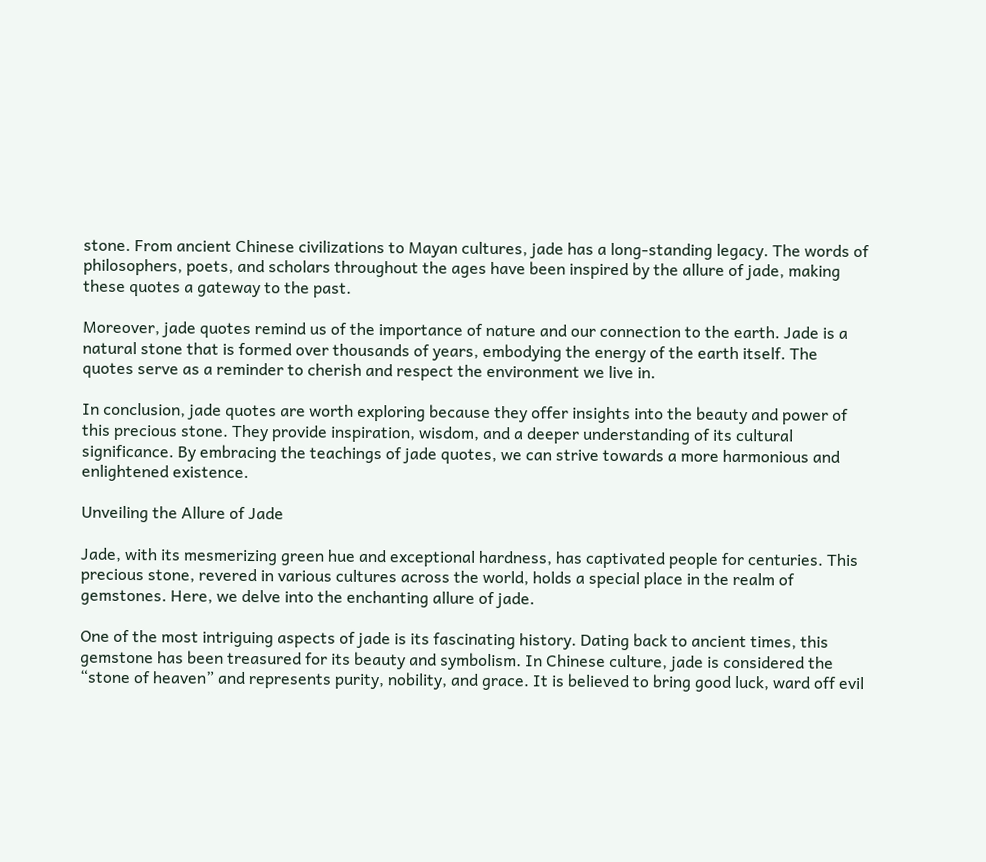stone. From ancient Chinese civilizations to Mayan cultures, jade has a long-standing legacy. The words of philosophers, poets, and scholars throughout the ages have been inspired by the allure of jade, making these quotes a gateway to the past.

Moreover, jade quotes remind us of the importance of nature and our connection to the earth. Jade is a natural stone that is formed over thousands of years, embodying the energy of the earth itself. The quotes serve as a reminder to cherish and respect the environment we live in.

In conclusion, jade quotes are worth exploring because they offer insights into the beauty and power of this precious stone. They provide inspiration, wisdom, and a deeper understanding of its cultural significance. By embracing the teachings of jade quotes, we can strive towards a more harmonious and enlightened existence.

Unveiling the Allure of Jade

Jade, with its mesmerizing green hue and exceptional hardness, has captivated people for centuries. This precious stone, revered in various cultures across the world, holds a special place in the realm of gemstones. Here, we delve into the enchanting allure of jade.

One of the most intriguing aspects of jade is its fascinating history. Dating back to ancient times, this gemstone has been treasured for its beauty and symbolism. In Chinese culture, jade is considered the “stone of heaven” and represents purity, nobility, and grace. It is believed to bring good luck, ward off evil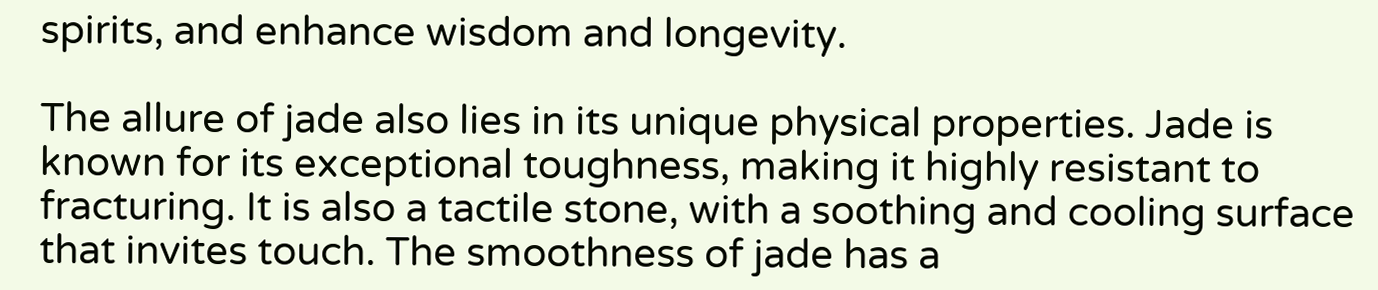spirits, and enhance wisdom and longevity.

The allure of jade also lies in its unique physical properties. Jade is known for its exceptional toughness, making it highly resistant to fracturing. It is also a tactile stone, with a soothing and cooling surface that invites touch. The smoothness of jade has a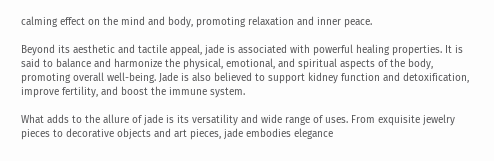calming effect on the mind and body, promoting relaxation and inner peace.

Beyond its aesthetic and tactile appeal, jade is associated with powerful healing properties. It is said to balance and harmonize the physical, emotional, and spiritual aspects of the body, promoting overall well-being. Jade is also believed to support kidney function and detoxification, improve fertility, and boost the immune system.

What adds to the allure of jade is its versatility and wide range of uses. From exquisite jewelry pieces to decorative objects and art pieces, jade embodies elegance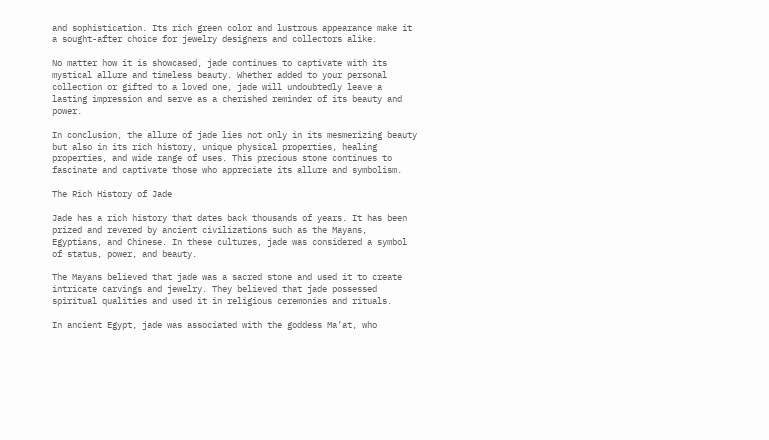and sophistication. Its rich green color and lustrous appearance make it a sought-after choice for jewelry designers and collectors alike.

No matter how it is showcased, jade continues to captivate with its mystical allure and timeless beauty. Whether added to your personal collection or gifted to a loved one, jade will undoubtedly leave a lasting impression and serve as a cherished reminder of its beauty and power.

In conclusion, the allure of jade lies not only in its mesmerizing beauty but also in its rich history, unique physical properties, healing properties, and wide range of uses. This precious stone continues to fascinate and captivate those who appreciate its allure and symbolism.

The Rich History of Jade

Jade has a rich history that dates back thousands of years. It has been prized and revered by ancient civilizations such as the Mayans, Egyptians, and Chinese. In these cultures, jade was considered a symbol of status, power, and beauty.

The Mayans believed that jade was a sacred stone and used it to create intricate carvings and jewelry. They believed that jade possessed spiritual qualities and used it in religious ceremonies and rituals.

In ancient Egypt, jade was associated with the goddess Ma’at, who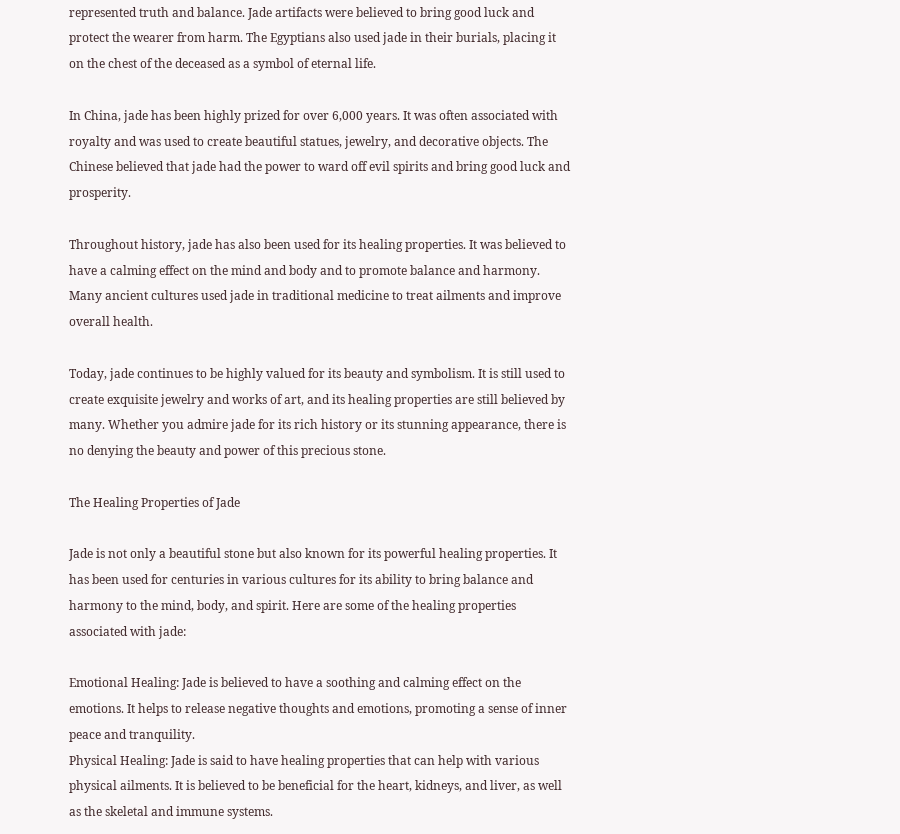represented truth and balance. Jade artifacts were believed to bring good luck and protect the wearer from harm. The Egyptians also used jade in their burials, placing it on the chest of the deceased as a symbol of eternal life.

In China, jade has been highly prized for over 6,000 years. It was often associated with royalty and was used to create beautiful statues, jewelry, and decorative objects. The Chinese believed that jade had the power to ward off evil spirits and bring good luck and prosperity.

Throughout history, jade has also been used for its healing properties. It was believed to have a calming effect on the mind and body and to promote balance and harmony. Many ancient cultures used jade in traditional medicine to treat ailments and improve overall health.

Today, jade continues to be highly valued for its beauty and symbolism. It is still used to create exquisite jewelry and works of art, and its healing properties are still believed by many. Whether you admire jade for its rich history or its stunning appearance, there is no denying the beauty and power of this precious stone.

The Healing Properties of Jade

Jade is not only a beautiful stone but also known for its powerful healing properties. It has been used for centuries in various cultures for its ability to bring balance and harmony to the mind, body, and spirit. Here are some of the healing properties associated with jade:

Emotional Healing: Jade is believed to have a soothing and calming effect on the emotions. It helps to release negative thoughts and emotions, promoting a sense of inner peace and tranquility.
Physical Healing: Jade is said to have healing properties that can help with various physical ailments. It is believed to be beneficial for the heart, kidneys, and liver, as well as the skeletal and immune systems.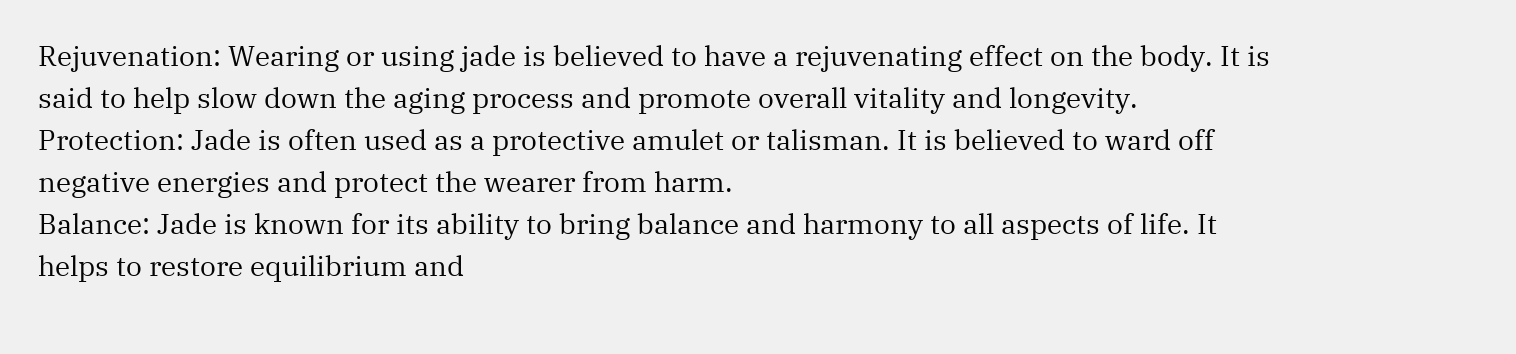Rejuvenation: Wearing or using jade is believed to have a rejuvenating effect on the body. It is said to help slow down the aging process and promote overall vitality and longevity.
Protection: Jade is often used as a protective amulet or talisman. It is believed to ward off negative energies and protect the wearer from harm.
Balance: Jade is known for its ability to bring balance and harmony to all aspects of life. It helps to restore equilibrium and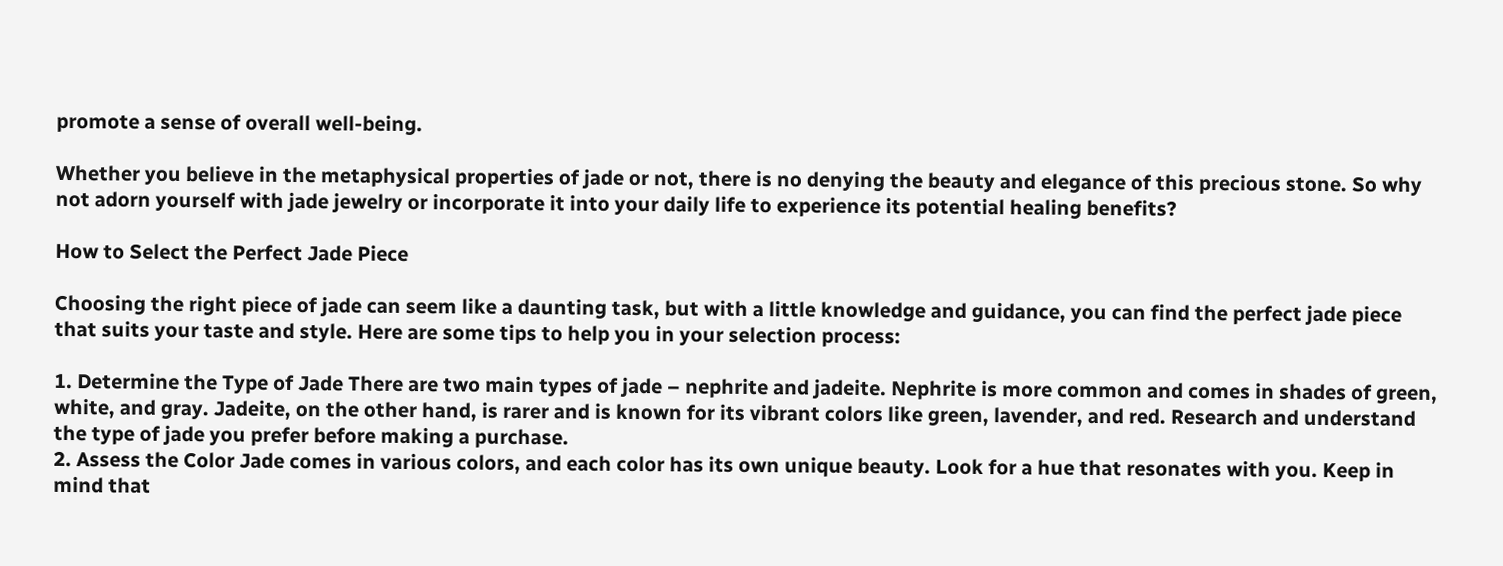promote a sense of overall well-being.

Whether you believe in the metaphysical properties of jade or not, there is no denying the beauty and elegance of this precious stone. So why not adorn yourself with jade jewelry or incorporate it into your daily life to experience its potential healing benefits?

How to Select the Perfect Jade Piece

Choosing the right piece of jade can seem like a daunting task, but with a little knowledge and guidance, you can find the perfect jade piece that suits your taste and style. Here are some tips to help you in your selection process:

1. Determine the Type of Jade There are two main types of jade – nephrite and jadeite. Nephrite is more common and comes in shades of green, white, and gray. Jadeite, on the other hand, is rarer and is known for its vibrant colors like green, lavender, and red. Research and understand the type of jade you prefer before making a purchase.
2. Assess the Color Jade comes in various colors, and each color has its own unique beauty. Look for a hue that resonates with you. Keep in mind that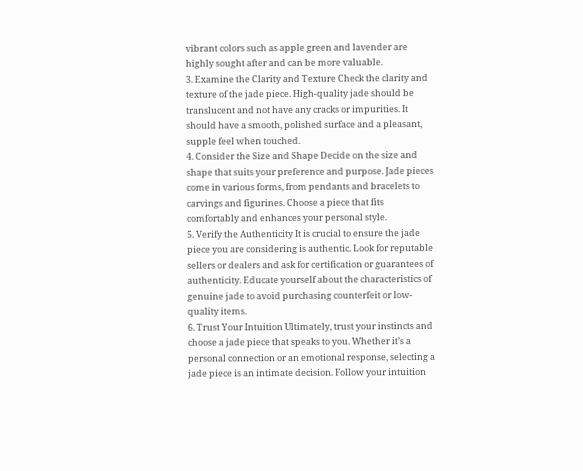vibrant colors such as apple green and lavender are highly sought after and can be more valuable.
3. Examine the Clarity and Texture Check the clarity and texture of the jade piece. High-quality jade should be translucent and not have any cracks or impurities. It should have a smooth, polished surface and a pleasant, supple feel when touched.
4. Consider the Size and Shape Decide on the size and shape that suits your preference and purpose. Jade pieces come in various forms, from pendants and bracelets to carvings and figurines. Choose a piece that fits comfortably and enhances your personal style.
5. Verify the Authenticity It is crucial to ensure the jade piece you are considering is authentic. Look for reputable sellers or dealers and ask for certification or guarantees of authenticity. Educate yourself about the characteristics of genuine jade to avoid purchasing counterfeit or low-quality items.
6. Trust Your Intuition Ultimately, trust your instincts and choose a jade piece that speaks to you. Whether it’s a personal connection or an emotional response, selecting a jade piece is an intimate decision. Follow your intuition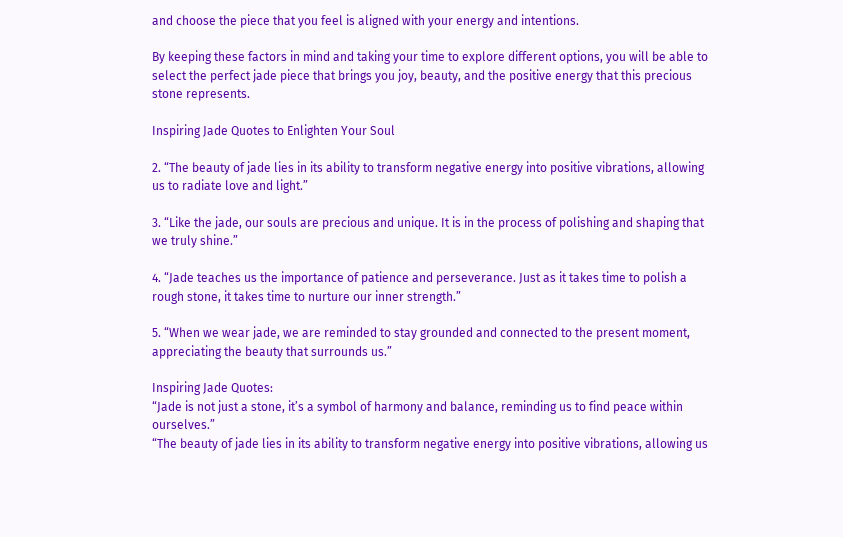and choose the piece that you feel is aligned with your energy and intentions.

By keeping these factors in mind and taking your time to explore different options, you will be able to select the perfect jade piece that brings you joy, beauty, and the positive energy that this precious stone represents.

Inspiring Jade Quotes to Enlighten Your Soul

2. “The beauty of jade lies in its ability to transform negative energy into positive vibrations, allowing us to radiate love and light.”

3. “Like the jade, our souls are precious and unique. It is in the process of polishing and shaping that we truly shine.”

4. “Jade teaches us the importance of patience and perseverance. Just as it takes time to polish a rough stone, it takes time to nurture our inner strength.”

5. “When we wear jade, we are reminded to stay grounded and connected to the present moment, appreciating the beauty that surrounds us.”

Inspiring Jade Quotes:
“Jade is not just a stone, it’s a symbol of harmony and balance, reminding us to find peace within ourselves.”
“The beauty of jade lies in its ability to transform negative energy into positive vibrations, allowing us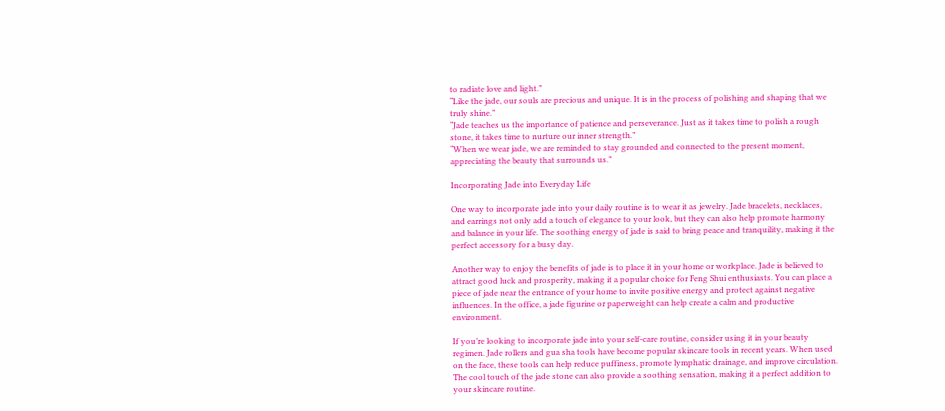to radiate love and light.”
“Like the jade, our souls are precious and unique. It is in the process of polishing and shaping that we truly shine.”
“Jade teaches us the importance of patience and perseverance. Just as it takes time to polish a rough stone, it takes time to nurture our inner strength.”
“When we wear jade, we are reminded to stay grounded and connected to the present moment, appreciating the beauty that surrounds us.”

Incorporating Jade into Everyday Life

One way to incorporate jade into your daily routine is to wear it as jewelry. Jade bracelets, necklaces, and earrings not only add a touch of elegance to your look, but they can also help promote harmony and balance in your life. The soothing energy of jade is said to bring peace and tranquility, making it the perfect accessory for a busy day.

Another way to enjoy the benefits of jade is to place it in your home or workplace. Jade is believed to attract good luck and prosperity, making it a popular choice for Feng Shui enthusiasts. You can place a piece of jade near the entrance of your home to invite positive energy and protect against negative influences. In the office, a jade figurine or paperweight can help create a calm and productive environment.

If you’re looking to incorporate jade into your self-care routine, consider using it in your beauty regimen. Jade rollers and gua sha tools have become popular skincare tools in recent years. When used on the face, these tools can help reduce puffiness, promote lymphatic drainage, and improve circulation. The cool touch of the jade stone can also provide a soothing sensation, making it a perfect addition to your skincare routine.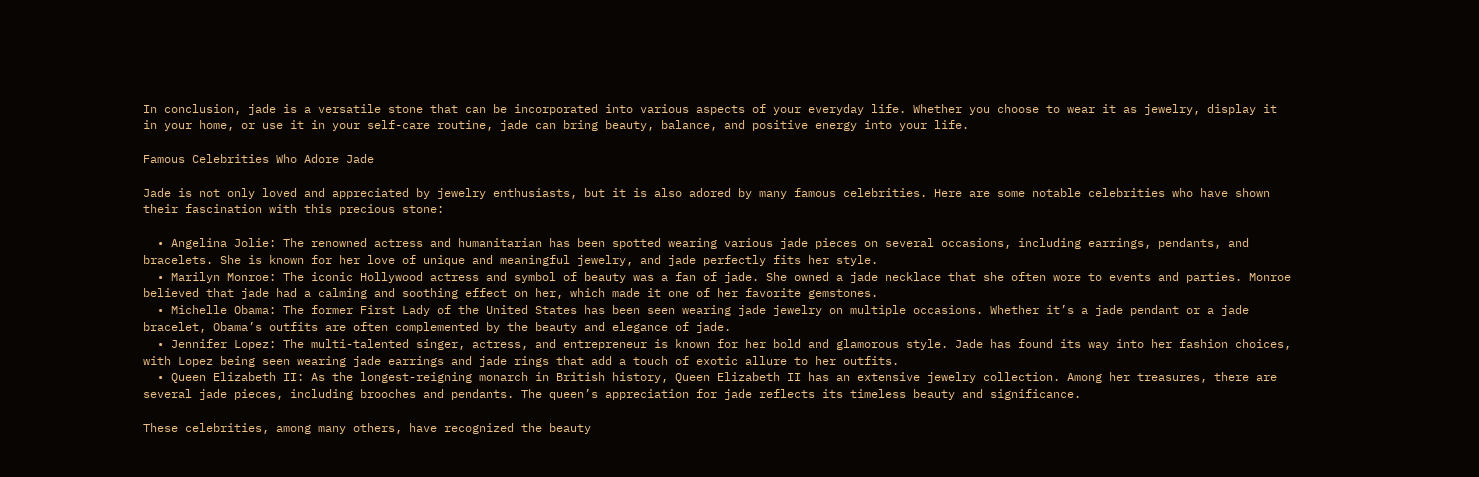In conclusion, jade is a versatile stone that can be incorporated into various aspects of your everyday life. Whether you choose to wear it as jewelry, display it in your home, or use it in your self-care routine, jade can bring beauty, balance, and positive energy into your life.

Famous Celebrities Who Adore Jade

Jade is not only loved and appreciated by jewelry enthusiasts, but it is also adored by many famous celebrities. Here are some notable celebrities who have shown their fascination with this precious stone:

  • Angelina Jolie: The renowned actress and humanitarian has been spotted wearing various jade pieces on several occasions, including earrings, pendants, and bracelets. She is known for her love of unique and meaningful jewelry, and jade perfectly fits her style.
  • Marilyn Monroe: The iconic Hollywood actress and symbol of beauty was a fan of jade. She owned a jade necklace that she often wore to events and parties. Monroe believed that jade had a calming and soothing effect on her, which made it one of her favorite gemstones.
  • Michelle Obama: The former First Lady of the United States has been seen wearing jade jewelry on multiple occasions. Whether it’s a jade pendant or a jade bracelet, Obama’s outfits are often complemented by the beauty and elegance of jade.
  • Jennifer Lopez: The multi-talented singer, actress, and entrepreneur is known for her bold and glamorous style. Jade has found its way into her fashion choices, with Lopez being seen wearing jade earrings and jade rings that add a touch of exotic allure to her outfits.
  • Queen Elizabeth II: As the longest-reigning monarch in British history, Queen Elizabeth II has an extensive jewelry collection. Among her treasures, there are several jade pieces, including brooches and pendants. The queen’s appreciation for jade reflects its timeless beauty and significance.

These celebrities, among many others, have recognized the beauty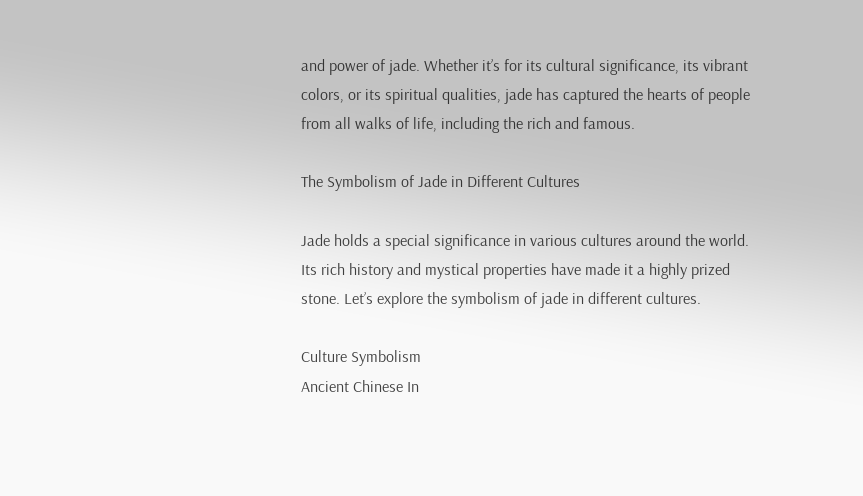and power of jade. Whether it’s for its cultural significance, its vibrant colors, or its spiritual qualities, jade has captured the hearts of people from all walks of life, including the rich and famous.

The Symbolism of Jade in Different Cultures

Jade holds a special significance in various cultures around the world. Its rich history and mystical properties have made it a highly prized stone. Let’s explore the symbolism of jade in different cultures.

Culture Symbolism
Ancient Chinese In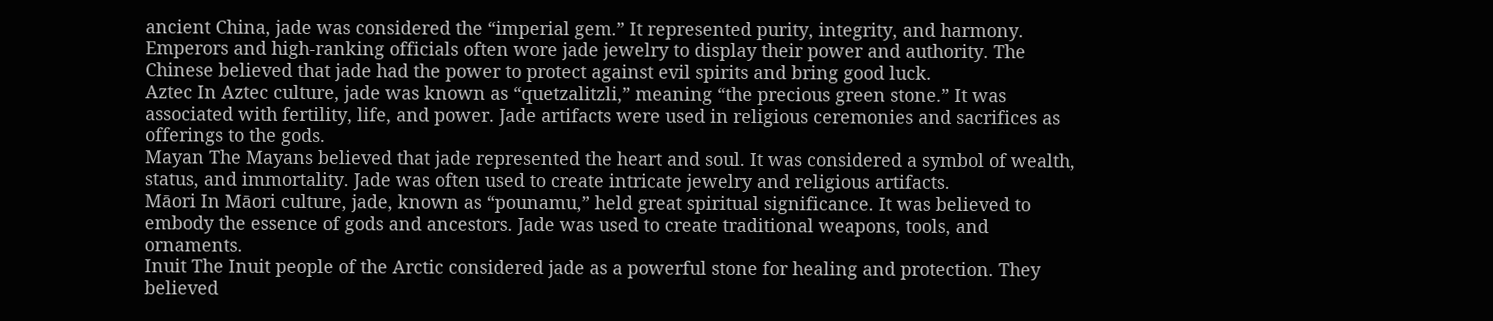ancient China, jade was considered the “imperial gem.” It represented purity, integrity, and harmony. Emperors and high-ranking officials often wore jade jewelry to display their power and authority. The Chinese believed that jade had the power to protect against evil spirits and bring good luck.
Aztec In Aztec culture, jade was known as “quetzalitzli,” meaning “the precious green stone.” It was associated with fertility, life, and power. Jade artifacts were used in religious ceremonies and sacrifices as offerings to the gods.
Mayan The Mayans believed that jade represented the heart and soul. It was considered a symbol of wealth, status, and immortality. Jade was often used to create intricate jewelry and religious artifacts.
Māori In Māori culture, jade, known as “pounamu,” held great spiritual significance. It was believed to embody the essence of gods and ancestors. Jade was used to create traditional weapons, tools, and ornaments.
Inuit The Inuit people of the Arctic considered jade as a powerful stone for healing and protection. They believed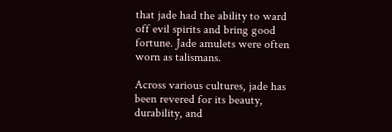that jade had the ability to ward off evil spirits and bring good fortune. Jade amulets were often worn as talismans.

Across various cultures, jade has been revered for its beauty, durability, and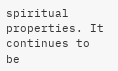spiritual properties. It continues to be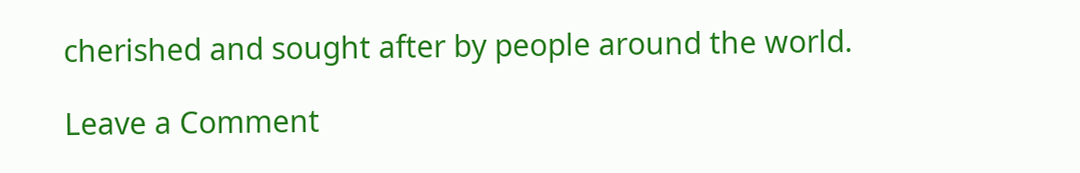cherished and sought after by people around the world.

Leave a Comment